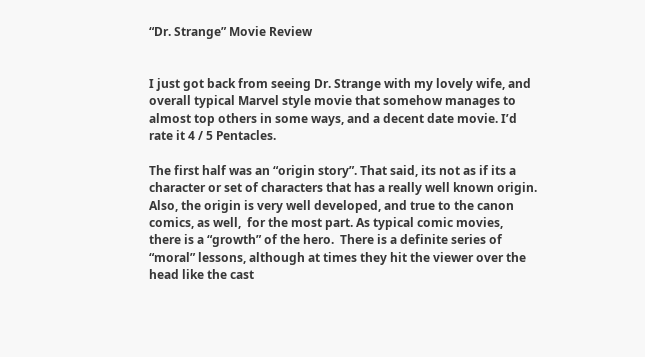“Dr. Strange” Movie Review


I just got back from seeing Dr. Strange with my lovely wife, and overall typical Marvel style movie that somehow manages to almost top others in some ways, and a decent date movie. I’d rate it 4 / 5 Pentacles.

The first half was an “origin story”. That said, its not as if its a character or set of characters that has a really well known origin. Also, the origin is very well developed, and true to the canon comics, as well,  for the most part. As typical comic movies, there is a “growth” of the hero.  There is a definite series of “moral” lessons, although at times they hit the viewer over the head like the cast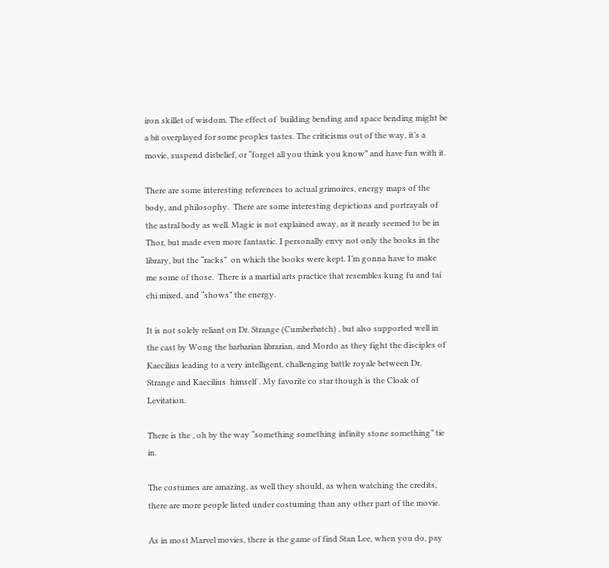iron skillet of wisdom. The effect of  building bending and space bending might be a bit overplayed for some peoples tastes. The criticisms out of the way, it’s a movie, suspend disbelief, or “forget all you think you know” and have fun with it.

There are some interesting references to actual grimoires, energy maps of the body, and philosophy.  There are some interesting depictions and portrayals of the astral body as well. Magic is not explained away, as it nearly seemed to be in Thor, but made even more fantastic. I personally envy not only the books in the library, but the “racks”  on which the books were kept. I’m gonna have to make me some of those.  There is a martial arts practice that resembles kung fu and tai chi mixed, and “shows” the energy.

It is not solely reliant on Dr. Strange (Cumberbatch) , but also supported well in the cast by Wong the barbarian librarian, and Mordo as they fight the disciples of Kaecilius leading to a very intelligent, challenging battle royale between Dr. Strange and Kaecilius  himself . My favorite co star though is the Cloak of Levitation.

There is the , oh by the way “something something infinity stone something” tie in.

The costumes are amazing, as well they should, as when watching the credits, there are more people listed under costuming than any other part of the movie.

As in most Marvel movies, there is the game of find Stan Lee, when you do, pay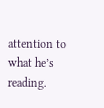attention to what he’s reading.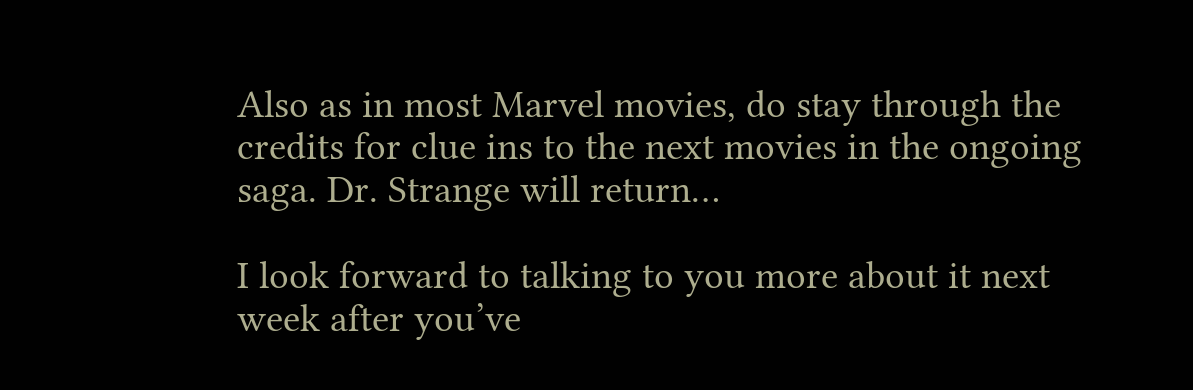Also as in most Marvel movies, do stay through the credits for clue ins to the next movies in the ongoing saga. Dr. Strange will return…

I look forward to talking to you more about it next week after you’ve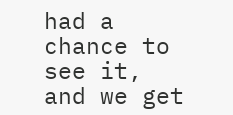had a chance to see it, and we get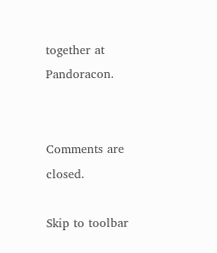together at Pandoracon.


Comments are closed.

Skip to toolbar